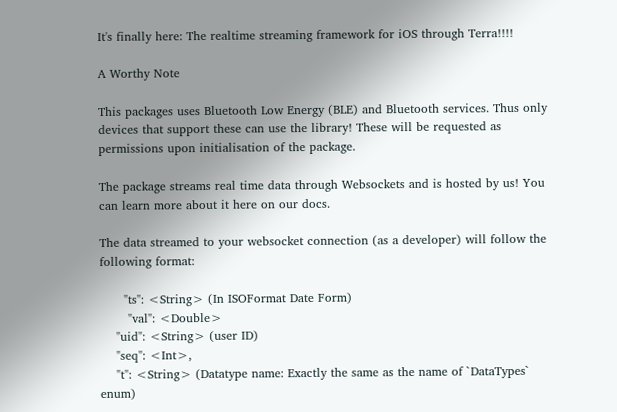It's finally here: The realtime streaming framework for iOS through Terra!!!!

A Worthy Note

This packages uses Bluetooth Low Energy (BLE) and Bluetooth services. Thus only devices that support these can use the library! These will be requested as permissions upon initialisation of the package.

The package streams real time data through Websockets and is hosted by us! You can learn more about it here on our docs.

The data streamed to your websocket connection (as a developer) will follow the following format:

      "ts": <String> (In ISOFormat Date Form)
       "val": <Double>
    "uid": <String> (user ID)
    "seq": <Int>,
    "t": <String> (Datatype name: Exactly the same as the name of `DataTypes` enum)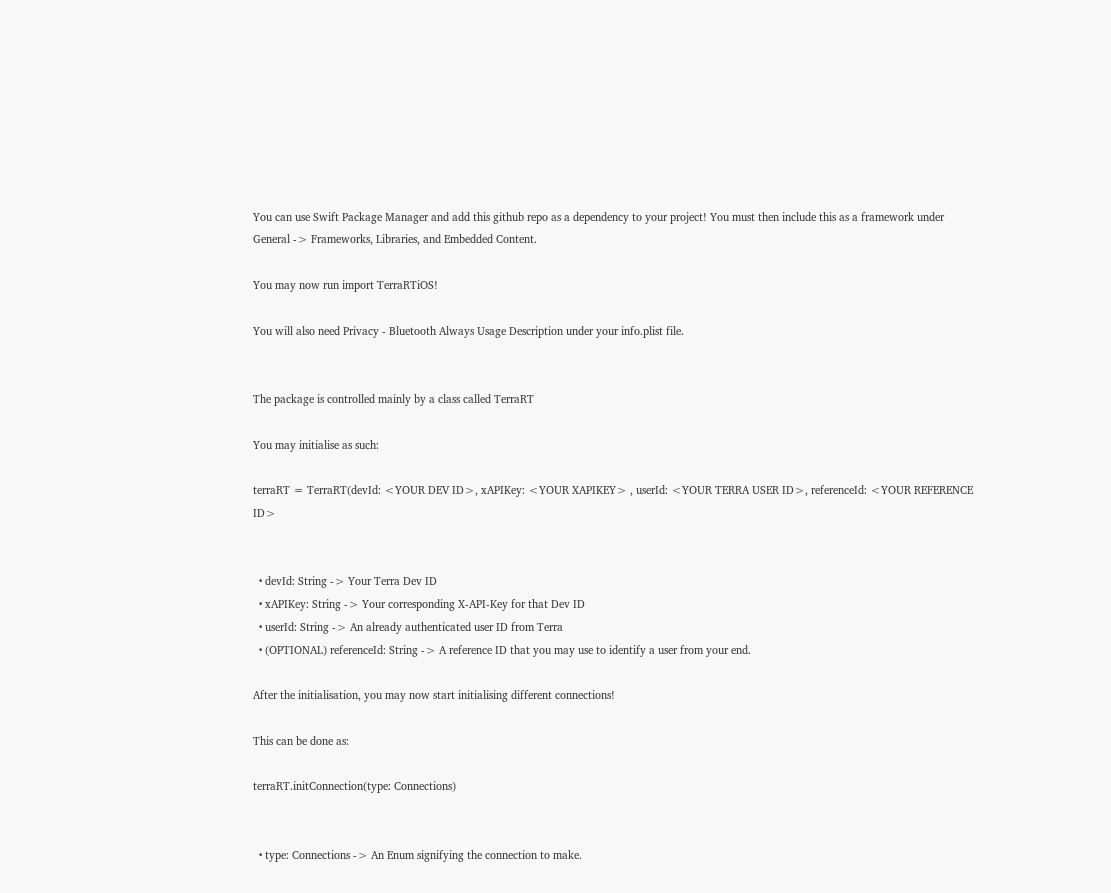You can use Swift Package Manager and add this github repo as a dependency to your project! You must then include this as a framework under
General -> Frameworks, Libraries, and Embedded Content.

You may now run import TerraRTiOS!

You will also need Privacy - Bluetooth Always Usage Description under your info.plist file.


The package is controlled mainly by a class called TerraRT

You may initialise as such:

terraRT = TerraRT(devId: <YOUR DEV ID>, xAPIKey: <YOUR XAPIKEY> , userId: <YOUR TERRA USER ID>, referenceId: <YOUR REFERENCE ID>


  • devId: String -> Your Terra Dev ID
  • xAPIKey: String -> Your corresponding X-API-Key for that Dev ID
  • userId: String -> An already authenticated user ID from Terra
  • (OPTIONAL) referenceId: String -> A reference ID that you may use to identify a user from your end.

After the initialisation, you may now start initialising different connections!

This can be done as:

terraRT.initConnection(type: Connections)


  • type: Connections -> An Enum signifying the connection to make.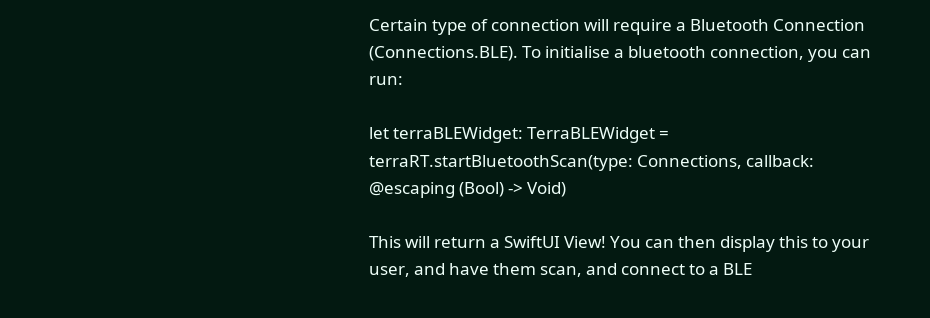Certain type of connection will require a Bluetooth Connection (Connections.BLE). To initialise a bluetooth connection, you can run:

let terraBLEWidget: TerraBLEWidget = terraRT.startBluetoothScan(type: Connections, callback: @escaping (Bool) -> Void)

This will return a SwiftUI View! You can then display this to your user, and have them scan, and connect to a BLE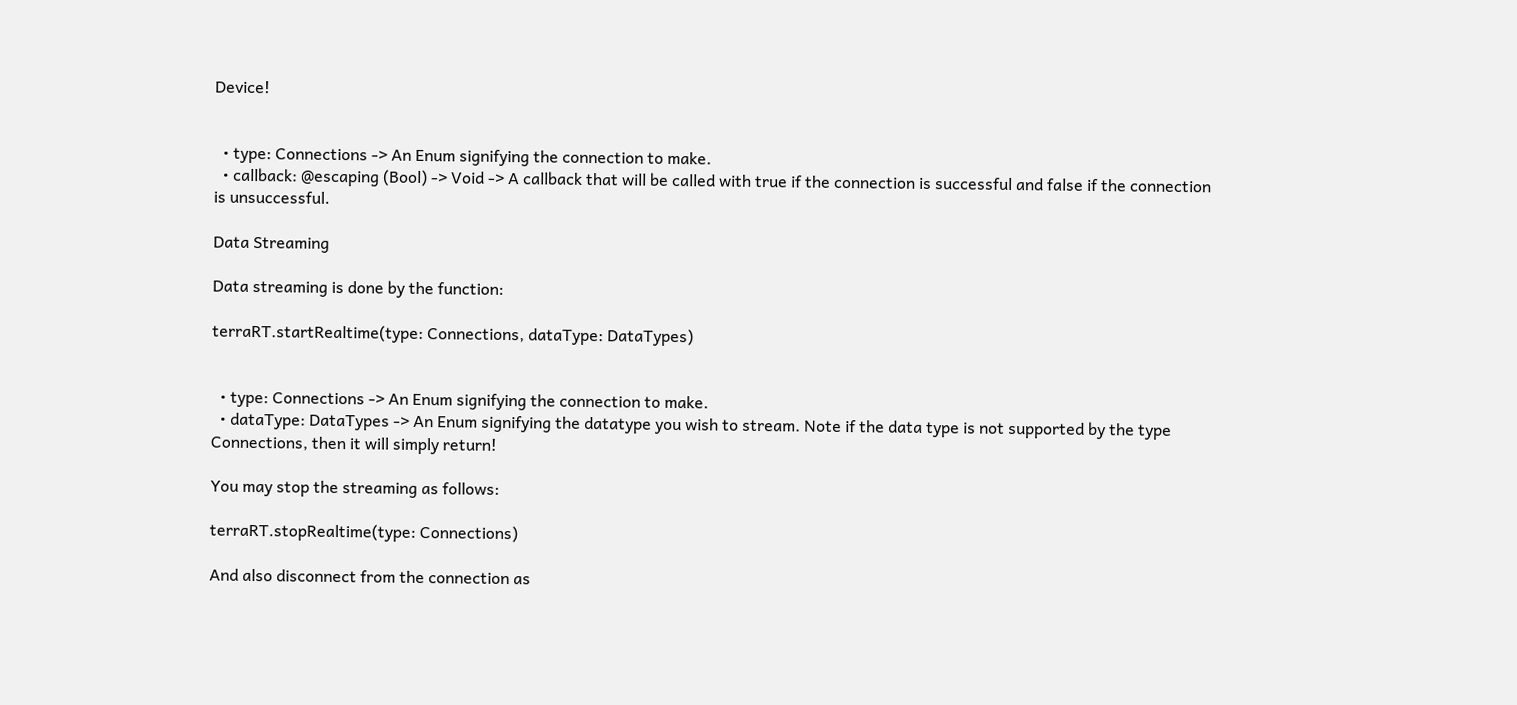Device!


  • type: Connections -> An Enum signifying the connection to make.
  • callback: @escaping (Bool) -> Void -> A callback that will be called with true if the connection is successful and false if the connection is unsuccessful.

Data Streaming

Data streaming is done by the function:

terraRT.startRealtime(type: Connections, dataType: DataTypes)


  • type: Connections -> An Enum signifying the connection to make.
  • dataType: DataTypes -> An Enum signifying the datatype you wish to stream. Note if the data type is not supported by the type Connections, then it will simply return!

You may stop the streaming as follows:

terraRT.stopRealtime(type: Connections)

And also disconnect from the connection as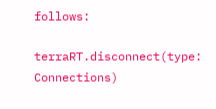follows:

terraRT.disconnect(type: Connections)